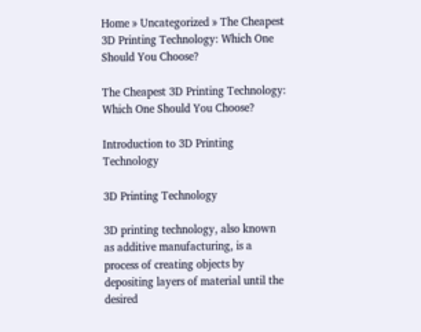Home » Uncategorized » The Cheapest 3D Printing Technology: Which One Should You Choose?

The Cheapest 3D Printing Technology: Which One Should You Choose?

Introduction to 3D Printing Technology

3D Printing Technology

3D printing technology, also known as additive manufacturing, is a process of creating objects by depositing layers of material until the desired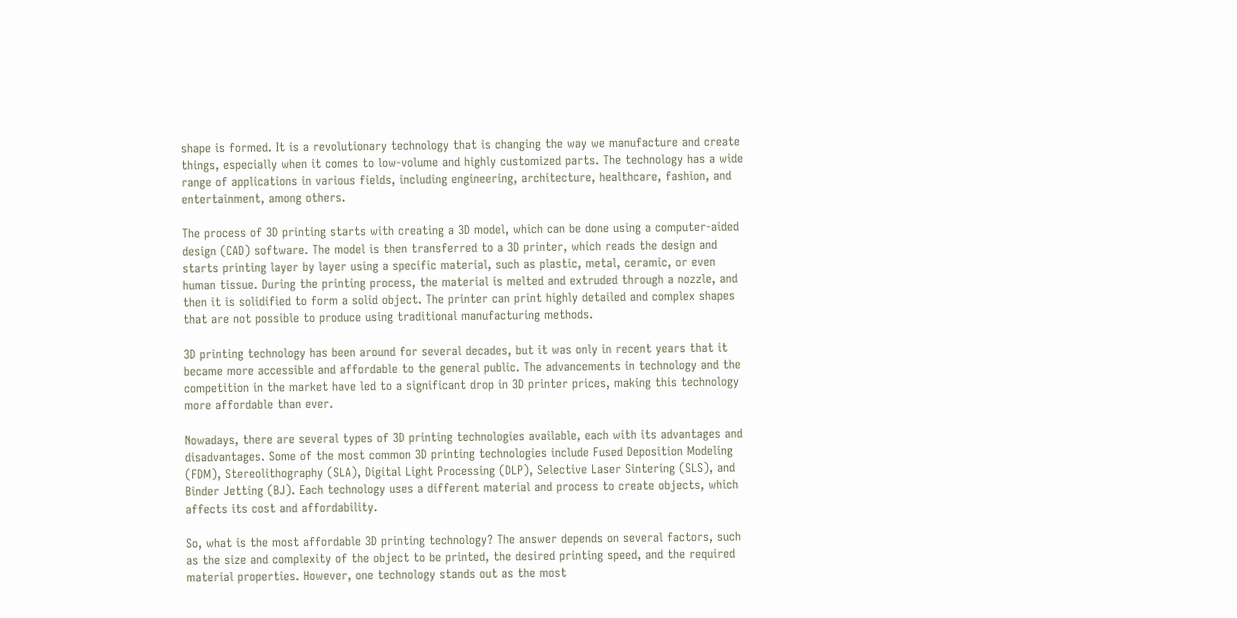shape is formed. It is a revolutionary technology that is changing the way we manufacture and create things, especially when it comes to low-volume and highly customized parts. The technology has a wide range of applications in various fields, including engineering, architecture, healthcare, fashion, and entertainment, among others.

The process of 3D printing starts with creating a 3D model, which can be done using a computer-aided design (CAD) software. The model is then transferred to a 3D printer, which reads the design and starts printing layer by layer using a specific material, such as plastic, metal, ceramic, or even human tissue. During the printing process, the material is melted and extruded through a nozzle, and then it is solidified to form a solid object. The printer can print highly detailed and complex shapes that are not possible to produce using traditional manufacturing methods.

3D printing technology has been around for several decades, but it was only in recent years that it became more accessible and affordable to the general public. The advancements in technology and the competition in the market have led to a significant drop in 3D printer prices, making this technology more affordable than ever.

Nowadays, there are several types of 3D printing technologies available, each with its advantages and disadvantages. Some of the most common 3D printing technologies include Fused Deposition Modeling (FDM), Stereolithography (SLA), Digital Light Processing (DLP), Selective Laser Sintering (SLS), and Binder Jetting (BJ). Each technology uses a different material and process to create objects, which affects its cost and affordability.

So, what is the most affordable 3D printing technology? The answer depends on several factors, such as the size and complexity of the object to be printed, the desired printing speed, and the required material properties. However, one technology stands out as the most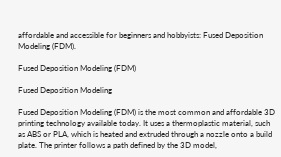affordable and accessible for beginners and hobbyists: Fused Deposition Modeling (FDM).

Fused Deposition Modeling (FDM)

Fused Deposition Modeling

Fused Deposition Modeling (FDM) is the most common and affordable 3D printing technology available today. It uses a thermoplastic material, such as ABS or PLA, which is heated and extruded through a nozzle onto a build plate. The printer follows a path defined by the 3D model,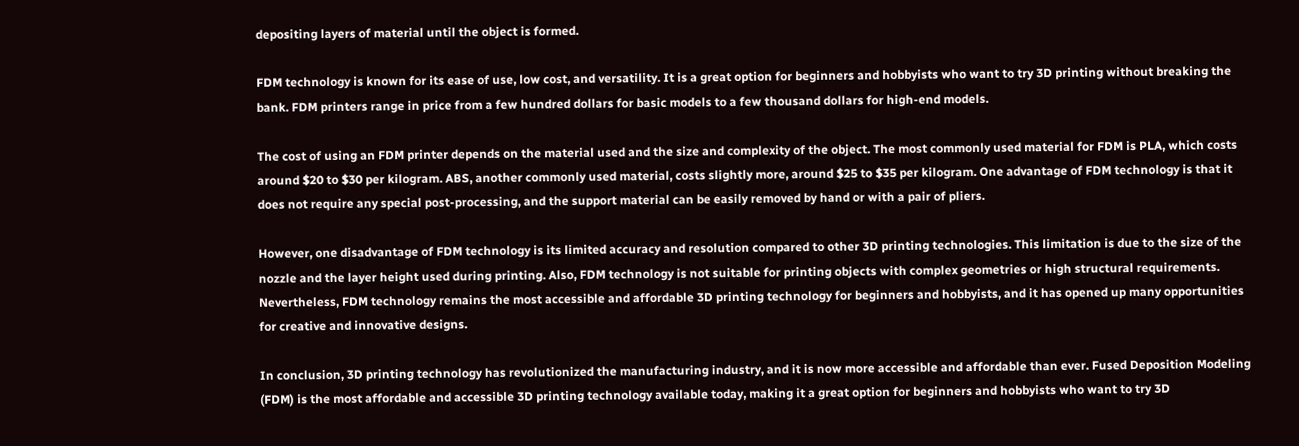depositing layers of material until the object is formed.

FDM technology is known for its ease of use, low cost, and versatility. It is a great option for beginners and hobbyists who want to try 3D printing without breaking the bank. FDM printers range in price from a few hundred dollars for basic models to a few thousand dollars for high-end models.

The cost of using an FDM printer depends on the material used and the size and complexity of the object. The most commonly used material for FDM is PLA, which costs around $20 to $30 per kilogram. ABS, another commonly used material, costs slightly more, around $25 to $35 per kilogram. One advantage of FDM technology is that it does not require any special post-processing, and the support material can be easily removed by hand or with a pair of pliers.

However, one disadvantage of FDM technology is its limited accuracy and resolution compared to other 3D printing technologies. This limitation is due to the size of the nozzle and the layer height used during printing. Also, FDM technology is not suitable for printing objects with complex geometries or high structural requirements. Nevertheless, FDM technology remains the most accessible and affordable 3D printing technology for beginners and hobbyists, and it has opened up many opportunities for creative and innovative designs.

In conclusion, 3D printing technology has revolutionized the manufacturing industry, and it is now more accessible and affordable than ever. Fused Deposition Modeling (FDM) is the most affordable and accessible 3D printing technology available today, making it a great option for beginners and hobbyists who want to try 3D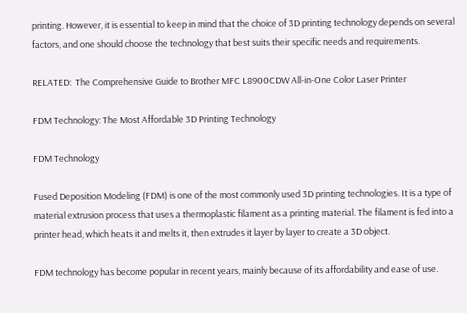printing. However, it is essential to keep in mind that the choice of 3D printing technology depends on several factors, and one should choose the technology that best suits their specific needs and requirements.

RELATED:  The Comprehensive Guide to Brother MFC L8900CDW All-in-One Color Laser Printer

FDM Technology: The Most Affordable 3D Printing Technology

FDM Technology

Fused Deposition Modeling (FDM) is one of the most commonly used 3D printing technologies. It is a type of material extrusion process that uses a thermoplastic filament as a printing material. The filament is fed into a printer head, which heats it and melts it, then extrudes it layer by layer to create a 3D object.

FDM technology has become popular in recent years, mainly because of its affordability and ease of use.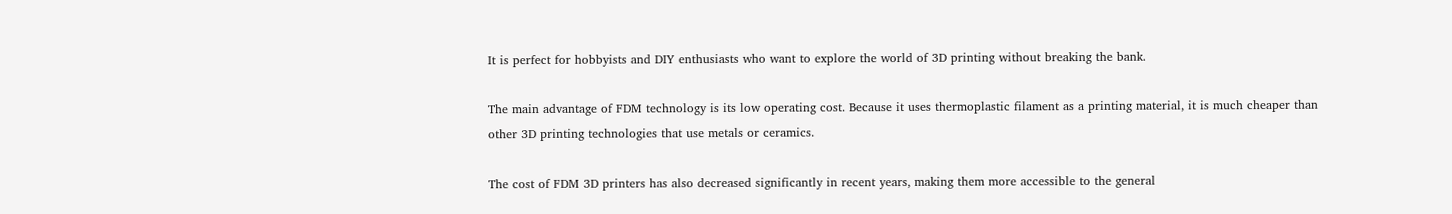It is perfect for hobbyists and DIY enthusiasts who want to explore the world of 3D printing without breaking the bank.

The main advantage of FDM technology is its low operating cost. Because it uses thermoplastic filament as a printing material, it is much cheaper than other 3D printing technologies that use metals or ceramics.

The cost of FDM 3D printers has also decreased significantly in recent years, making them more accessible to the general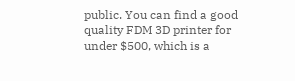public. You can find a good quality FDM 3D printer for under $500, which is a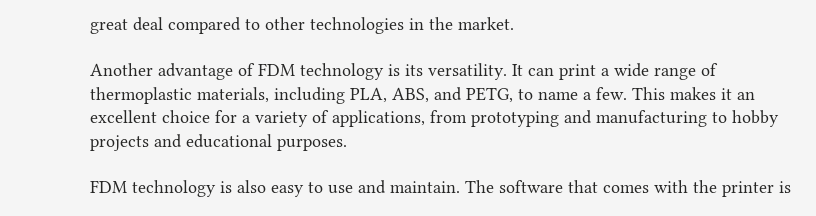great deal compared to other technologies in the market.

Another advantage of FDM technology is its versatility. It can print a wide range of thermoplastic materials, including PLA, ABS, and PETG, to name a few. This makes it an excellent choice for a variety of applications, from prototyping and manufacturing to hobby projects and educational purposes.

FDM technology is also easy to use and maintain. The software that comes with the printer is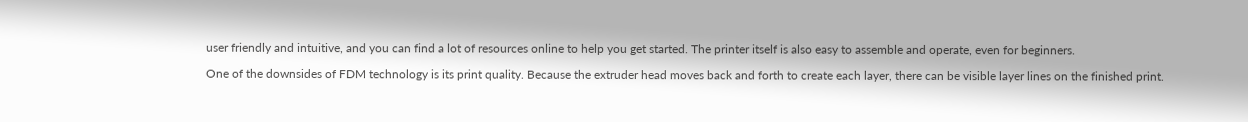user friendly and intuitive, and you can find a lot of resources online to help you get started. The printer itself is also easy to assemble and operate, even for beginners.

One of the downsides of FDM technology is its print quality. Because the extruder head moves back and forth to create each layer, there can be visible layer lines on the finished print.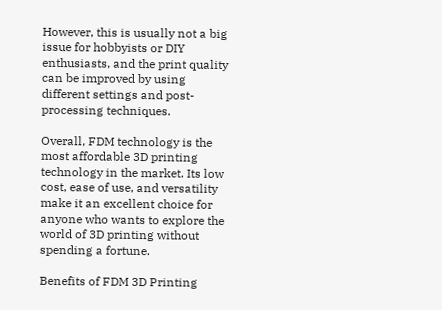However, this is usually not a big issue for hobbyists or DIY enthusiasts, and the print quality can be improved by using different settings and post-processing techniques.

Overall, FDM technology is the most affordable 3D printing technology in the market. Its low cost, ease of use, and versatility make it an excellent choice for anyone who wants to explore the world of 3D printing without spending a fortune.

Benefits of FDM 3D Printing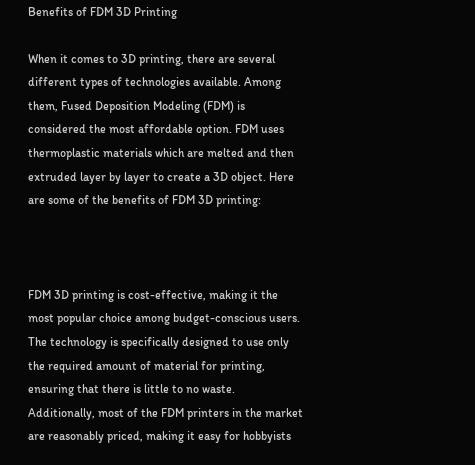Benefits of FDM 3D Printing

When it comes to 3D printing, there are several different types of technologies available. Among them, Fused Deposition Modeling (FDM) is considered the most affordable option. FDM uses thermoplastic materials which are melted and then extruded layer by layer to create a 3D object. Here are some of the benefits of FDM 3D printing:



FDM 3D printing is cost-effective, making it the most popular choice among budget-conscious users. The technology is specifically designed to use only the required amount of material for printing, ensuring that there is little to no waste. Additionally, most of the FDM printers in the market are reasonably priced, making it easy for hobbyists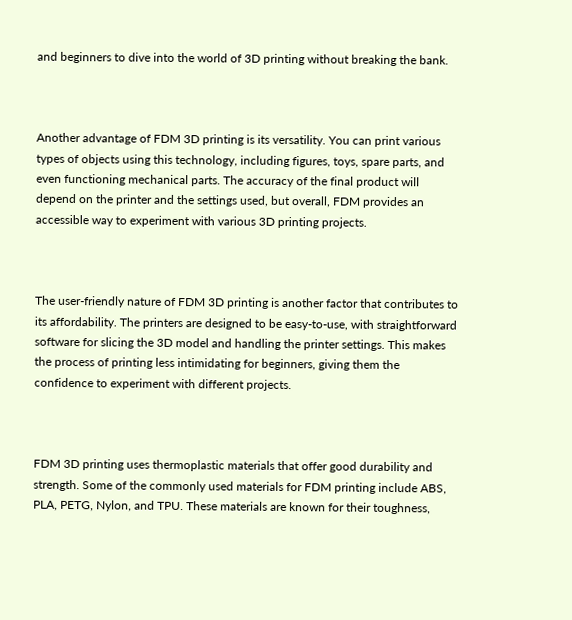and beginners to dive into the world of 3D printing without breaking the bank.



Another advantage of FDM 3D printing is its versatility. You can print various types of objects using this technology, including figures, toys, spare parts, and even functioning mechanical parts. The accuracy of the final product will depend on the printer and the settings used, but overall, FDM provides an accessible way to experiment with various 3D printing projects.



The user-friendly nature of FDM 3D printing is another factor that contributes to its affordability. The printers are designed to be easy-to-use, with straightforward software for slicing the 3D model and handling the printer settings. This makes the process of printing less intimidating for beginners, giving them the confidence to experiment with different projects.



FDM 3D printing uses thermoplastic materials that offer good durability and strength. Some of the commonly used materials for FDM printing include ABS, PLA, PETG, Nylon, and TPU. These materials are known for their toughness,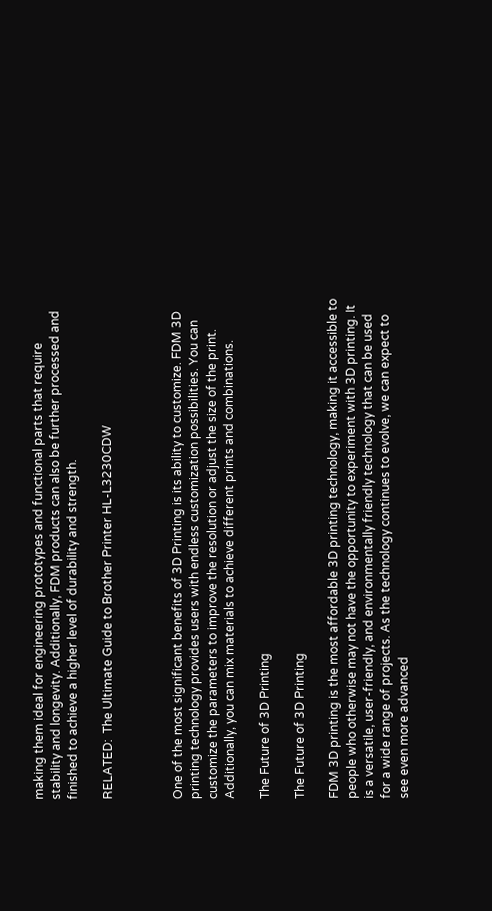making them ideal for engineering prototypes and functional parts that require stability and longevity. Additionally, FDM products can also be further processed and finished to achieve a higher level of durability and strength.

RELATED:  The Ultimate Guide to Brother Printer HL-L3230CDW



One of the most significant benefits of 3D Printing is its ability to customize. FDM 3D printing technology provides users with endless customization possibilities. You can customize the parameters to improve the resolution or adjust the size of the print. Additionally, you can mix materials to achieve different prints and combinations.

The Future of 3D Printing

The Future of 3D Printing

FDM 3D printing is the most affordable 3D printing technology, making it accessible to people who otherwise may not have the opportunity to experiment with 3D printing. It is a versatile, user-friendly, and environmentally friendly technology that can be used for a wide range of projects. As the technology continues to evolve, we can expect to see even more advanced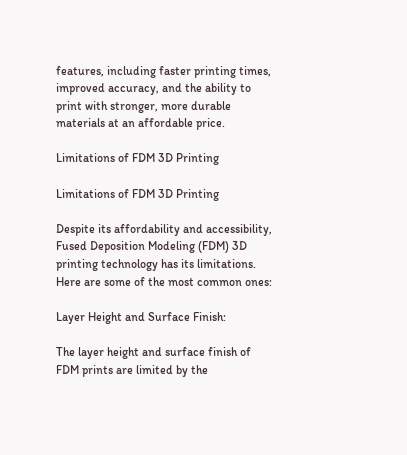features, including faster printing times, improved accuracy, and the ability to print with stronger, more durable materials at an affordable price.

Limitations of FDM 3D Printing

Limitations of FDM 3D Printing

Despite its affordability and accessibility, Fused Deposition Modeling (FDM) 3D printing technology has its limitations. Here are some of the most common ones:

Layer Height and Surface Finish:

The layer height and surface finish of FDM prints are limited by the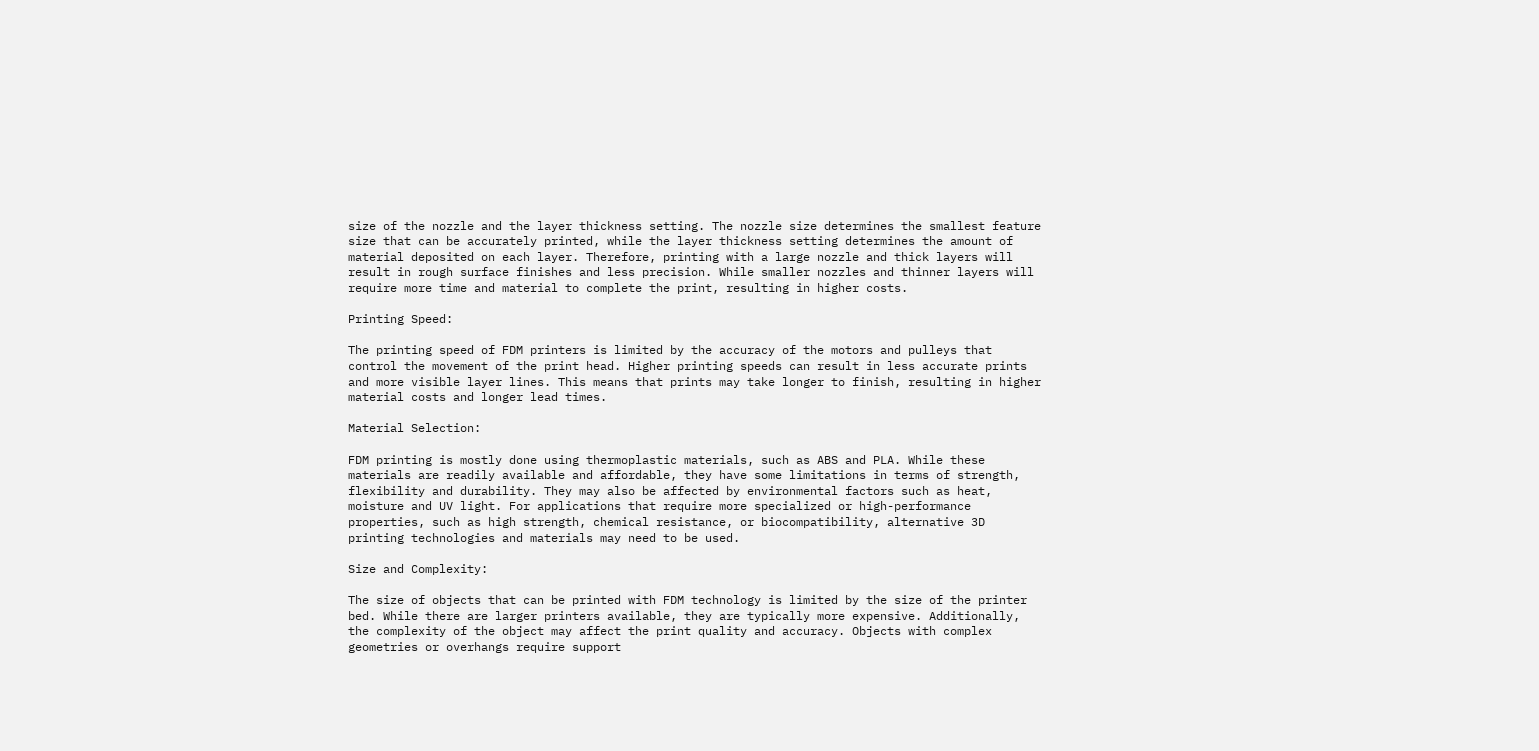size of the nozzle and the layer thickness setting. The nozzle size determines the smallest feature size that can be accurately printed, while the layer thickness setting determines the amount of material deposited on each layer. Therefore, printing with a large nozzle and thick layers will result in rough surface finishes and less precision. While smaller nozzles and thinner layers will require more time and material to complete the print, resulting in higher costs.

Printing Speed:

The printing speed of FDM printers is limited by the accuracy of the motors and pulleys that control the movement of the print head. Higher printing speeds can result in less accurate prints and more visible layer lines. This means that prints may take longer to finish, resulting in higher material costs and longer lead times.

Material Selection:

FDM printing is mostly done using thermoplastic materials, such as ABS and PLA. While these materials are readily available and affordable, they have some limitations in terms of strength, flexibility and durability. They may also be affected by environmental factors such as heat, moisture and UV light. For applications that require more specialized or high-performance properties, such as high strength, chemical resistance, or biocompatibility, alternative 3D printing technologies and materials may need to be used.

Size and Complexity:

The size of objects that can be printed with FDM technology is limited by the size of the printer bed. While there are larger printers available, they are typically more expensive. Additionally, the complexity of the object may affect the print quality and accuracy. Objects with complex geometries or overhangs require support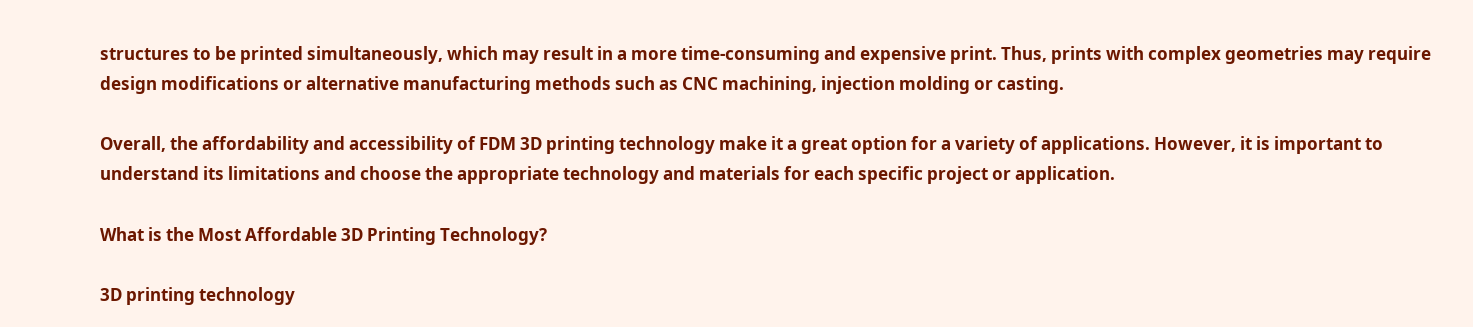structures to be printed simultaneously, which may result in a more time-consuming and expensive print. Thus, prints with complex geometries may require design modifications or alternative manufacturing methods such as CNC machining, injection molding or casting.

Overall, the affordability and accessibility of FDM 3D printing technology make it a great option for a variety of applications. However, it is important to understand its limitations and choose the appropriate technology and materials for each specific project or application.

What is the Most Affordable 3D Printing Technology?

3D printing technology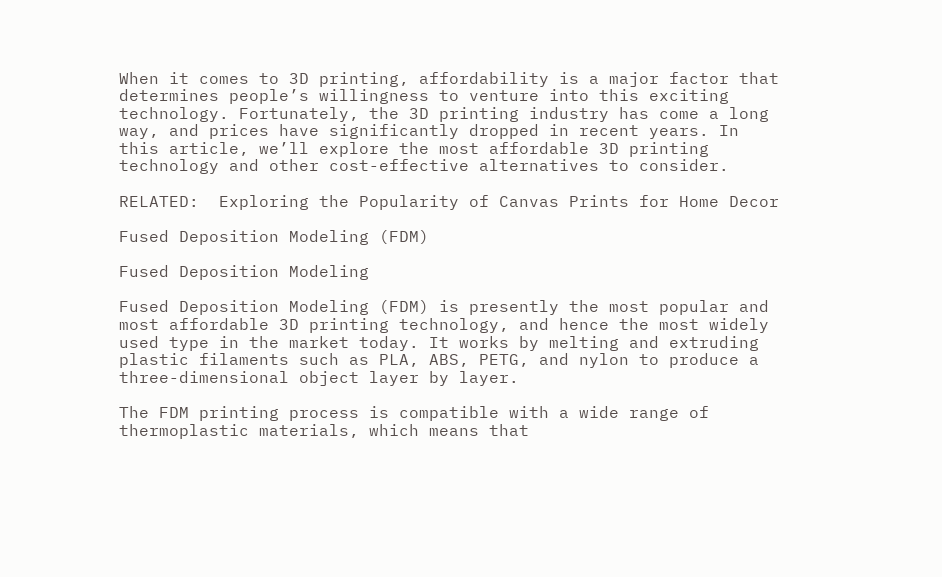When it comes to 3D printing, affordability is a major factor that determines people’s willingness to venture into this exciting technology. Fortunately, the 3D printing industry has come a long way, and prices have significantly dropped in recent years. In this article, we’ll explore the most affordable 3D printing technology and other cost-effective alternatives to consider.

RELATED:  Exploring the Popularity of Canvas Prints for Home Decor

Fused Deposition Modeling (FDM)

Fused Deposition Modeling

Fused Deposition Modeling (FDM) is presently the most popular and most affordable 3D printing technology, and hence the most widely used type in the market today. It works by melting and extruding plastic filaments such as PLA, ABS, PETG, and nylon to produce a three-dimensional object layer by layer.

The FDM printing process is compatible with a wide range of thermoplastic materials, which means that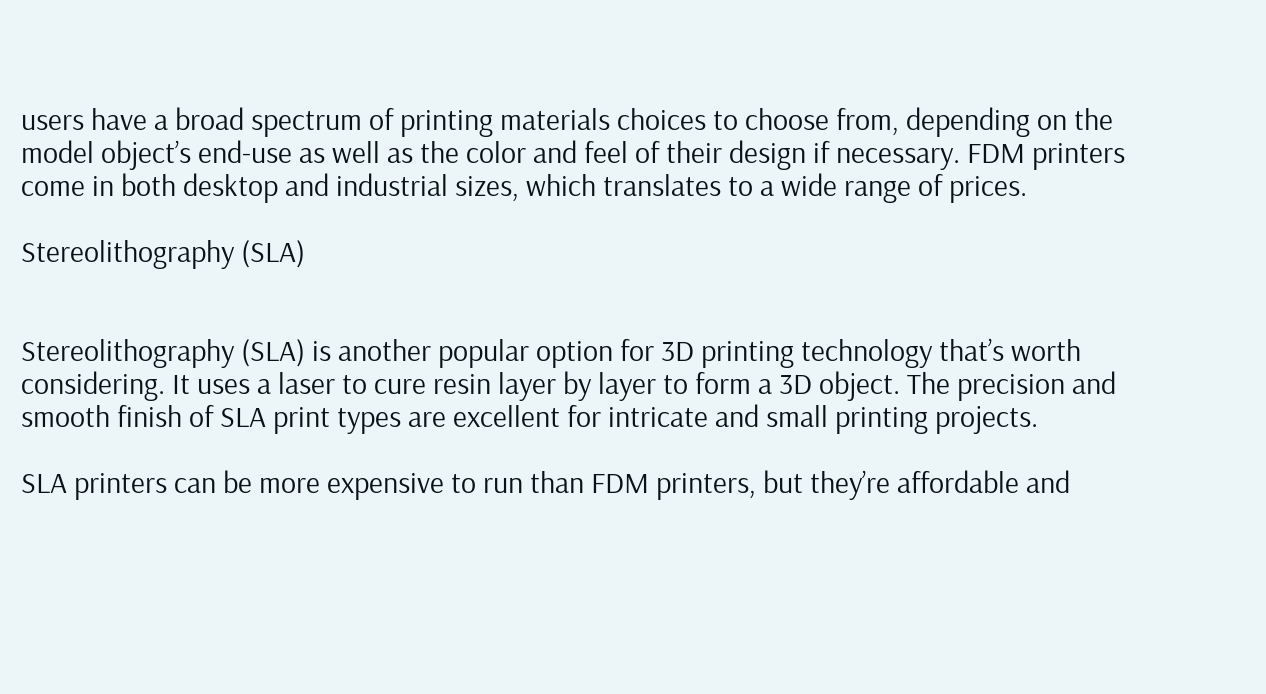users have a broad spectrum of printing materials choices to choose from, depending on the model object’s end-use as well as the color and feel of their design if necessary. FDM printers come in both desktop and industrial sizes, which translates to a wide range of prices.

Stereolithography (SLA)


Stereolithography (SLA) is another popular option for 3D printing technology that’s worth considering. It uses a laser to cure resin layer by layer to form a 3D object. The precision and smooth finish of SLA print types are excellent for intricate and small printing projects.

SLA printers can be more expensive to run than FDM printers, but they’re affordable and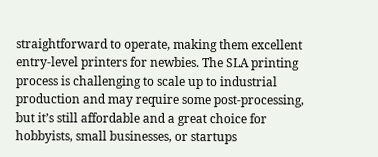straightforward to operate, making them excellent entry-level printers for newbies. The SLA printing process is challenging to scale up to industrial production and may require some post-processing, but it’s still affordable and a great choice for hobbyists, small businesses, or startups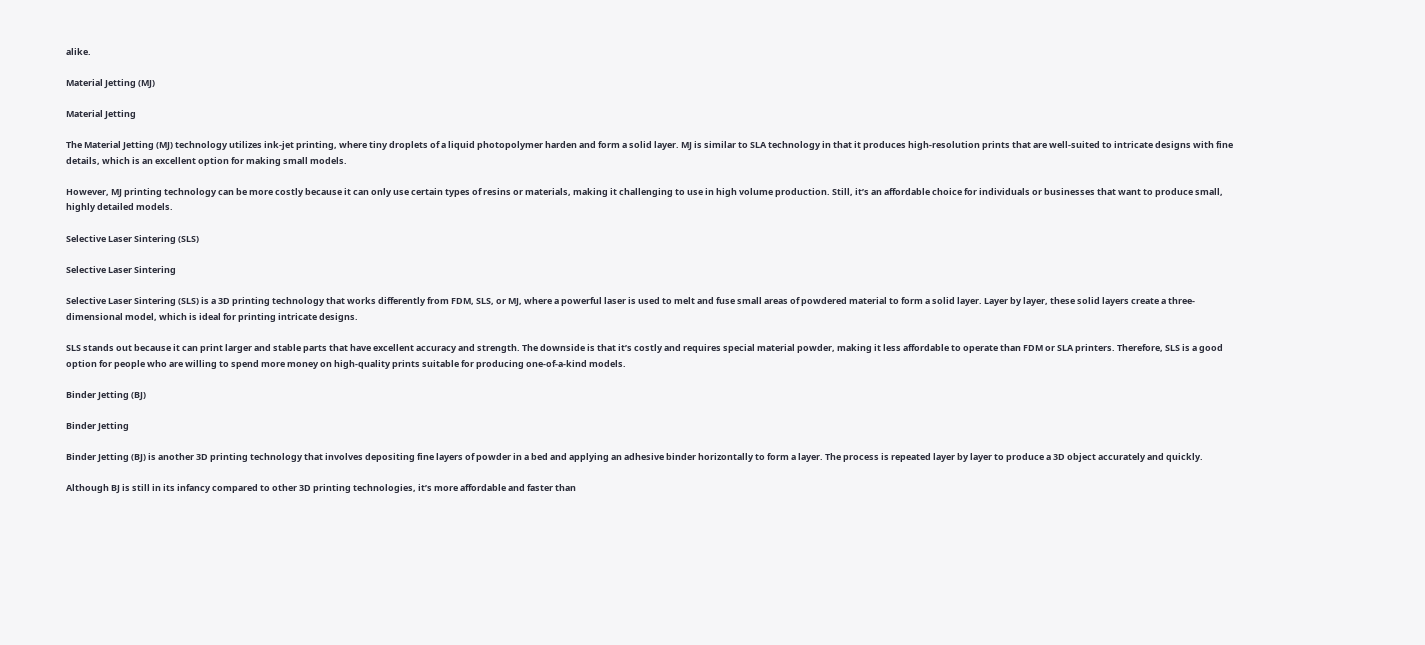alike.

Material Jetting (MJ)

Material Jetting

The Material Jetting (MJ) technology utilizes ink-jet printing, where tiny droplets of a liquid photopolymer harden and form a solid layer. MJ is similar to SLA technology in that it produces high-resolution prints that are well-suited to intricate designs with fine details, which is an excellent option for making small models.

However, MJ printing technology can be more costly because it can only use certain types of resins or materials, making it challenging to use in high volume production. Still, it’s an affordable choice for individuals or businesses that want to produce small, highly detailed models.

Selective Laser Sintering (SLS)

Selective Laser Sintering

Selective Laser Sintering (SLS) is a 3D printing technology that works differently from FDM, SLS, or MJ, where a powerful laser is used to melt and fuse small areas of powdered material to form a solid layer. Layer by layer, these solid layers create a three-dimensional model, which is ideal for printing intricate designs.

SLS stands out because it can print larger and stable parts that have excellent accuracy and strength. The downside is that it’s costly and requires special material powder, making it less affordable to operate than FDM or SLA printers. Therefore, SLS is a good option for people who are willing to spend more money on high-quality prints suitable for producing one-of-a-kind models.

Binder Jetting (BJ)

Binder Jetting

Binder Jetting (BJ) is another 3D printing technology that involves depositing fine layers of powder in a bed and applying an adhesive binder horizontally to form a layer. The process is repeated layer by layer to produce a 3D object accurately and quickly.

Although BJ is still in its infancy compared to other 3D printing technologies, it’s more affordable and faster than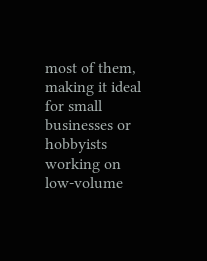most of them, making it ideal for small businesses or hobbyists working on low-volume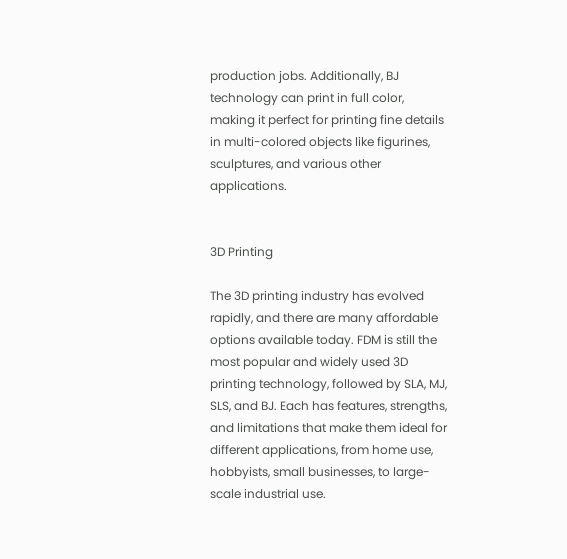production jobs. Additionally, BJ technology can print in full color, making it perfect for printing fine details in multi-colored objects like figurines, sculptures, and various other applications.


3D Printing

The 3D printing industry has evolved rapidly, and there are many affordable options available today. FDM is still the most popular and widely used 3D printing technology, followed by SLA, MJ, SLS, and BJ. Each has features, strengths, and limitations that make them ideal for different applications, from home use, hobbyists, small businesses, to large-scale industrial use.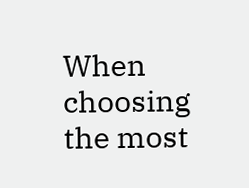When choosing the most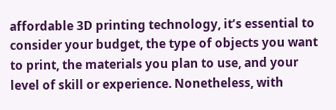affordable 3D printing technology, it’s essential to consider your budget, the type of objects you want to print, the materials you plan to use, and your level of skill or experience. Nonetheless, with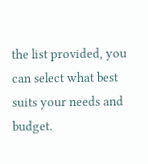the list provided, you can select what best suits your needs and budget.